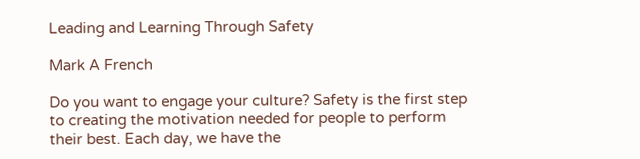Leading and Learning Through Safety

Mark A French

Do you want to engage your culture? Safety is the first step to creating the motivation needed for people to perform their best. Each day, we have the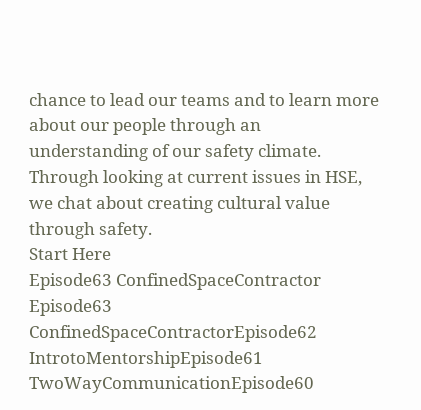chance to lead our teams and to learn more about our people through an understanding of our safety climate. Through looking at current issues in HSE, we chat about creating cultural value through safety.
Start Here
Episode63 ConfinedSpaceContractor
Episode63 ConfinedSpaceContractorEpisode62 IntrotoMentorshipEpisode61 TwoWayCommunicationEpisode60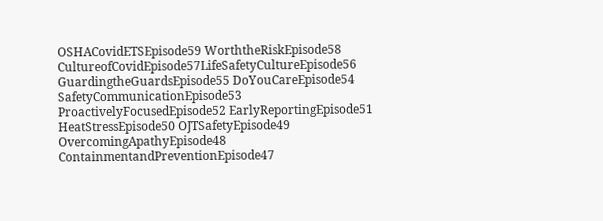OSHACovidETSEpisode59 WorththeRiskEpisode58 CultureofCovidEpisode57LifeSafetyCultureEpisode56 GuardingtheGuardsEpisode55 DoYouCareEpisode54 SafetyCommunicationEpisode53 ProactivelyFocusedEpisode52 EarlyReportingEpisode51 HeatStressEpisode50 OJTSafetyEpisode49 OvercomingApathyEpisode48 ContainmentandPreventionEpisode47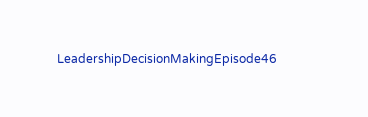LeadershipDecisionMakingEpisode46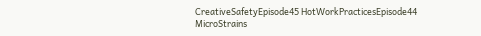CreativeSafetyEpisode45 HotWorkPracticesEpisode44 MicroStrains